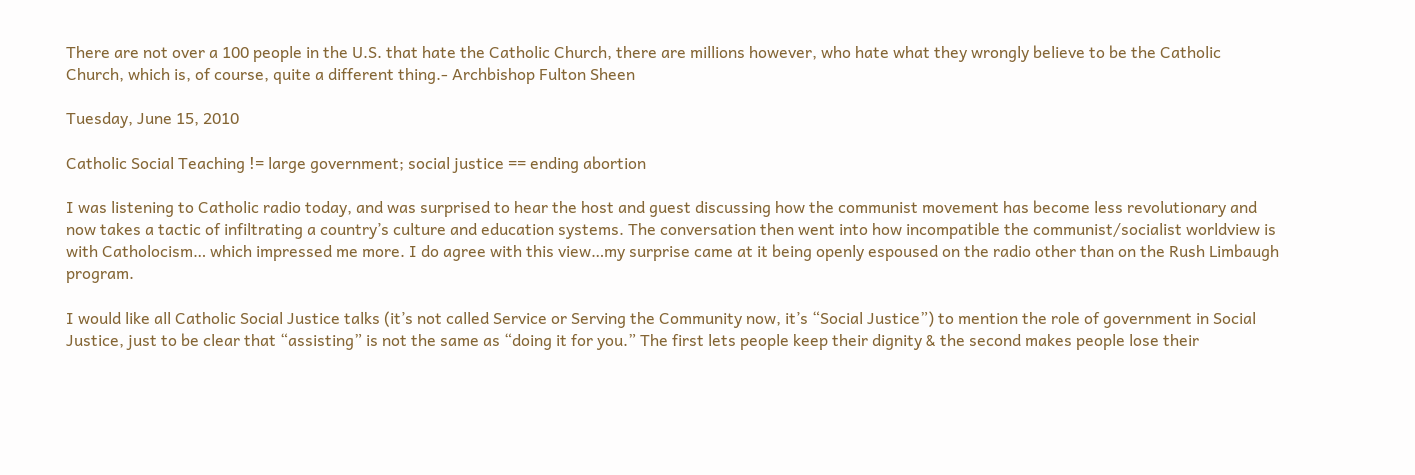There are not over a 100 people in the U.S. that hate the Catholic Church, there are millions however, who hate what they wrongly believe to be the Catholic Church, which is, of course, quite a different thing.- Archbishop Fulton Sheen

Tuesday, June 15, 2010

Catholic Social Teaching != large government; social justice == ending abortion

I was listening to Catholic radio today, and was surprised to hear the host and guest discussing how the communist movement has become less revolutionary and now takes a tactic of infiltrating a country’s culture and education systems. The conversation then went into how incompatible the communist/socialist worldview is with Catholocism… which impressed me more. I do agree with this view…my surprise came at it being openly espoused on the radio other than on the Rush Limbaugh program.

I would like all Catholic Social Justice talks (it’s not called Service or Serving the Community now, it’s “Social Justice”) to mention the role of government in Social Justice, just to be clear that “assisting” is not the same as “doing it for you.” The first lets people keep their dignity & the second makes people lose their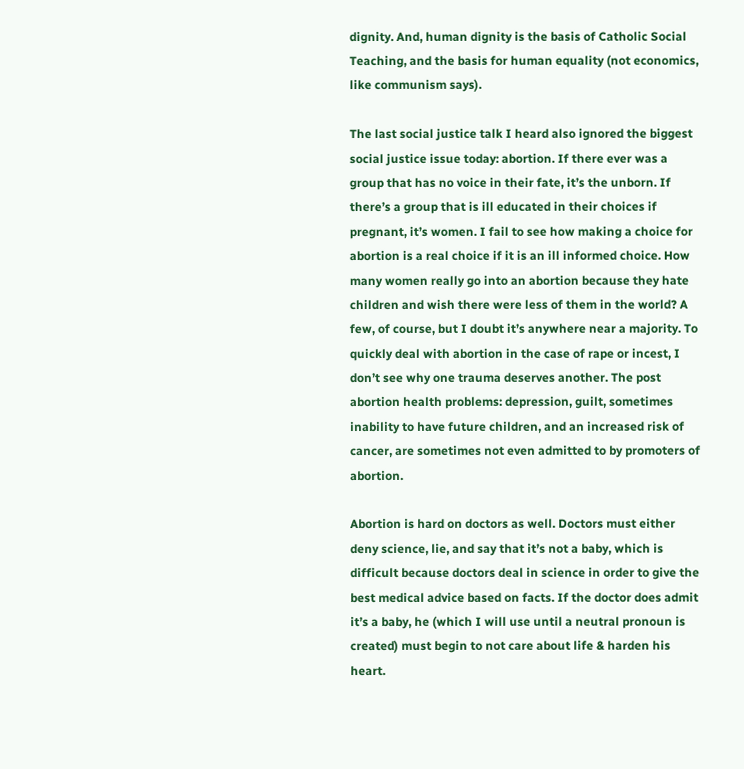dignity. And, human dignity is the basis of Catholic Social Teaching, and the basis for human equality (not economics, like communism says).

The last social justice talk I heard also ignored the biggest social justice issue today: abortion. If there ever was a group that has no voice in their fate, it’s the unborn. If there’s a group that is ill educated in their choices if pregnant, it’s women. I fail to see how making a choice for abortion is a real choice if it is an ill informed choice. How many women really go into an abortion because they hate children and wish there were less of them in the world? A few, of course, but I doubt it’s anywhere near a majority. To quickly deal with abortion in the case of rape or incest, I don’t see why one trauma deserves another. The post abortion health problems: depression, guilt, sometimes inability to have future children, and an increased risk of cancer, are sometimes not even admitted to by promoters of abortion.

Abortion is hard on doctors as well. Doctors must either deny science, lie, and say that it’s not a baby, which is difficult because doctors deal in science in order to give the best medical advice based on facts. If the doctor does admit it’s a baby, he (which I will use until a neutral pronoun is created) must begin to not care about life & harden his heart.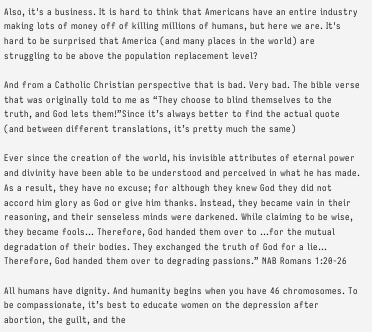Also, it's a business. It is hard to think that Americans have an entire industry making lots of money off of killing millions of humans, but here we are. It's hard to be surprised that America (and many places in the world) are struggling to be above the population replacement level?

And from a Catholic Christian perspective that is bad. Very bad. The bible verse that was originally told to me as “They choose to blind themselves to the truth, and God lets them!”Since it’s always better to find the actual quote (and between different translations, it’s pretty much the same)

Ever since the creation of the world, his invisible attributes of eternal power and divinity have been able to be understood and perceived in what he has made. As a result, they have no excuse; for although they knew God they did not accord him glory as God or give him thanks. Instead, they became vain in their reasoning, and their senseless minds were darkened. While claiming to be wise, they became fools… Therefore, God handed them over to …for the mutual degradation of their bodies. They exchanged the truth of God for a lie… Therefore, God handed them over to degrading passions.” NAB Romans 1:20-26

All humans have dignity. And humanity begins when you have 46 chromosomes. To be compassionate, it’s best to educate women on the depression after abortion, the guilt, and the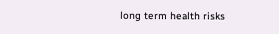long term health risks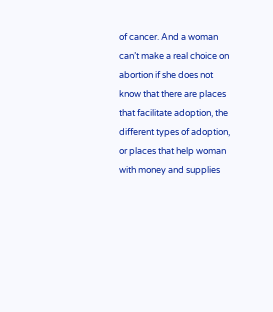of cancer. And a woman can’t make a real choice on abortion if she does not know that there are places that facilitate adoption, the different types of adoption, or places that help woman with money and supplies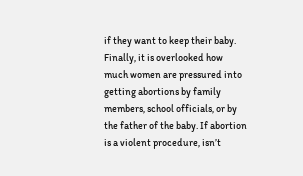if they want to keep their baby. Finally, it is overlooked how much women are pressured into getting abortions by family members, school officials, or by the father of the baby. If abortion is a violent procedure, isn’t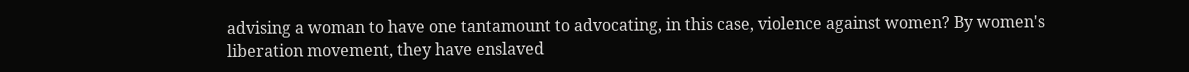advising a woman to have one tantamount to advocating, in this case, violence against women? By women's liberation movement, they have enslaved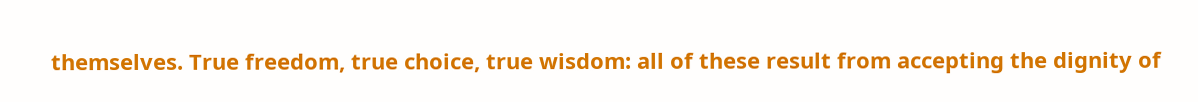themselves. True freedom, true choice, true wisdom: all of these result from accepting the dignity of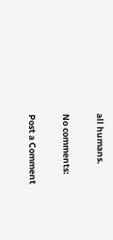all humans.

No comments:

Post a Comment